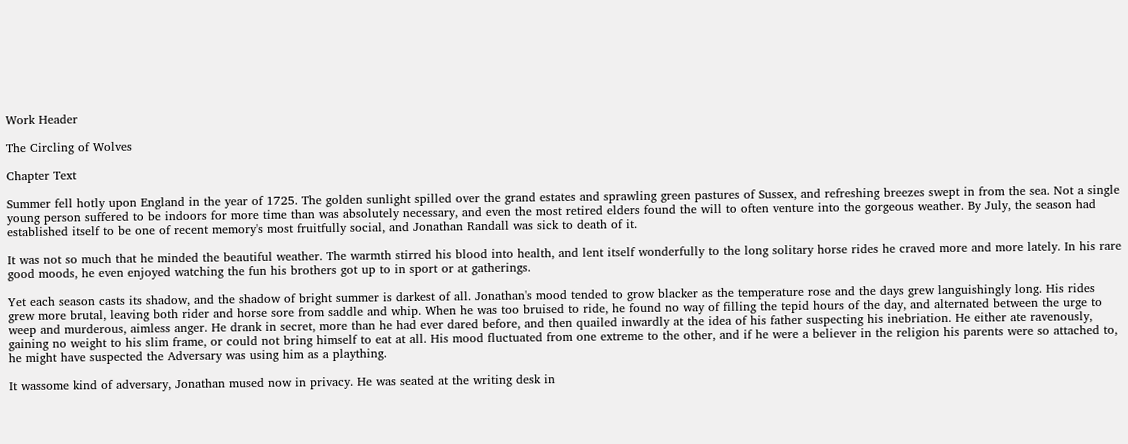Work Header

The Circling of Wolves

Chapter Text

Summer fell hotly upon England in the year of 1725. The golden sunlight spilled over the grand estates and sprawling green pastures of Sussex, and refreshing breezes swept in from the sea. Not a single young person suffered to be indoors for more time than was absolutely necessary, and even the most retired elders found the will to often venture into the gorgeous weather. By July, the season had established itself to be one of recent memory's most fruitfully social, and Jonathan Randall was sick to death of it.

It was not so much that he minded the beautiful weather. The warmth stirred his blood into health, and lent itself wonderfully to the long solitary horse rides he craved more and more lately. In his rare good moods, he even enjoyed watching the fun his brothers got up to in sport or at gatherings.

Yet each season casts its shadow, and the shadow of bright summer is darkest of all. Jonathan's mood tended to grow blacker as the temperature rose and the days grew languishingly long. His rides grew more brutal, leaving both rider and horse sore from saddle and whip. When he was too bruised to ride, he found no way of filling the tepid hours of the day, and alternated between the urge to weep and murderous, aimless anger. He drank in secret, more than he had ever dared before, and then quailed inwardly at the idea of his father suspecting his inebriation. He either ate ravenously, gaining no weight to his slim frame, or could not bring himself to eat at all. His mood fluctuated from one extreme to the other, and if he were a believer in the religion his parents were so attached to, he might have suspected the Adversary was using him as a plaything.

It wassome kind of adversary, Jonathan mused now in privacy. He was seated at the writing desk in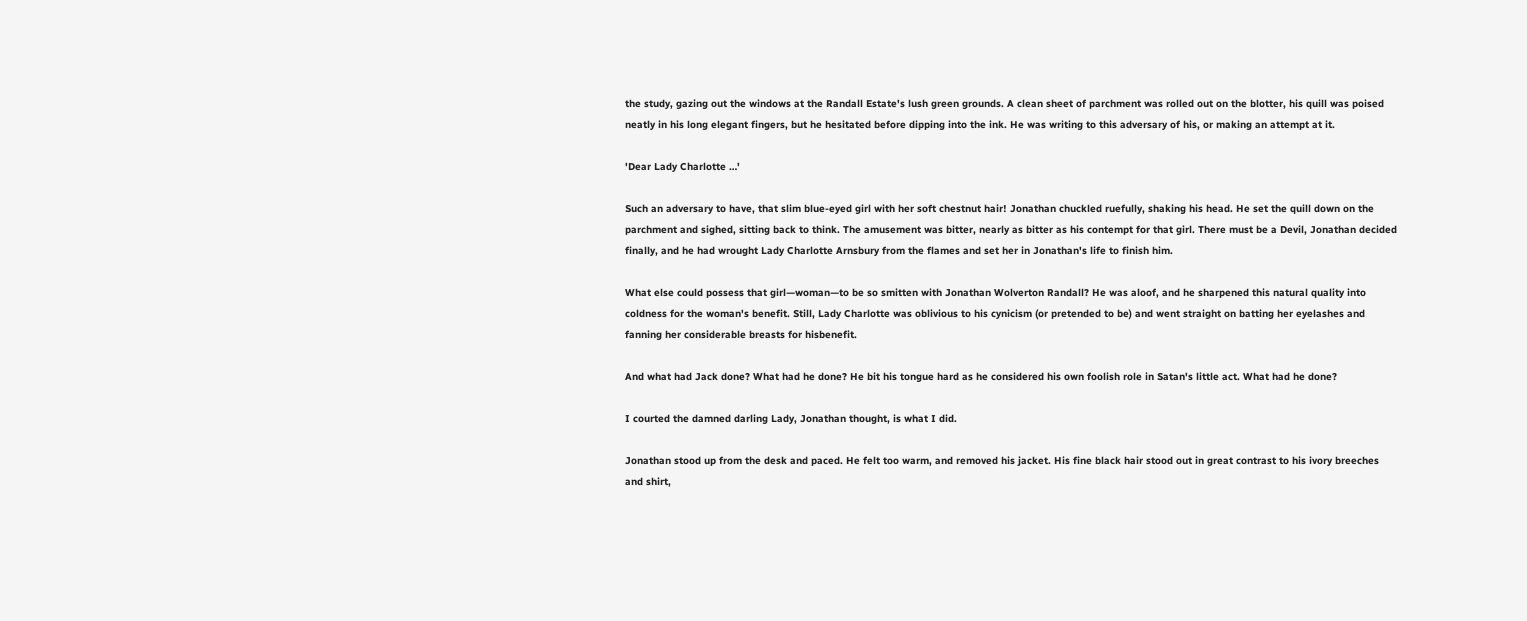the study, gazing out the windows at the Randall Estate's lush green grounds. A clean sheet of parchment was rolled out on the blotter, his quill was poised neatly in his long elegant fingers, but he hesitated before dipping into the ink. He was writing to this adversary of his, or making an attempt at it.

'Dear Lady Charlotte …'

Such an adversary to have, that slim blue-eyed girl with her soft chestnut hair! Jonathan chuckled ruefully, shaking his head. He set the quill down on the parchment and sighed, sitting back to think. The amusement was bitter, nearly as bitter as his contempt for that girl. There must be a Devil, Jonathan decided finally, and he had wrought Lady Charlotte Arnsbury from the flames and set her in Jonathan's life to finish him.

What else could possess that girl—woman—to be so smitten with Jonathan Wolverton Randall? He was aloof, and he sharpened this natural quality into coldness for the woman's benefit. Still, Lady Charlotte was oblivious to his cynicism (or pretended to be) and went straight on batting her eyelashes and fanning her considerable breasts for hisbenefit.

And what had Jack done? What had he done? He bit his tongue hard as he considered his own foolish role in Satan's little act. What had he done?

I courted the damned darling Lady, Jonathan thought, is what I did.

Jonathan stood up from the desk and paced. He felt too warm, and removed his jacket. His fine black hair stood out in great contrast to his ivory breeches and shirt,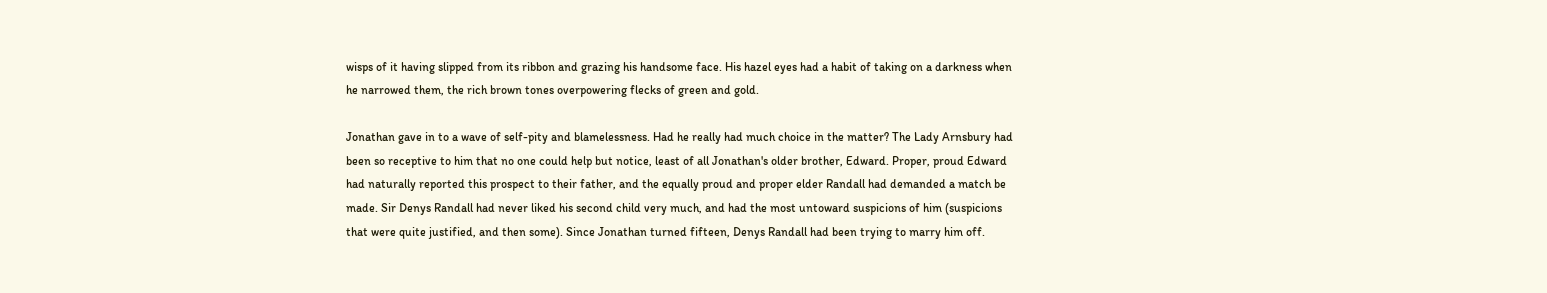wisps of it having slipped from its ribbon and grazing his handsome face. His hazel eyes had a habit of taking on a darkness when he narrowed them, the rich brown tones overpowering flecks of green and gold.

Jonathan gave in to a wave of self-pity and blamelessness. Had he really had much choice in the matter? The Lady Arnsbury had been so receptive to him that no one could help but notice, least of all Jonathan's older brother, Edward. Proper, proud Edward had naturally reported this prospect to their father, and the equally proud and proper elder Randall had demanded a match be made. Sir Denys Randall had never liked his second child very much, and had the most untoward suspicions of him (suspicions that were quite justified, and then some). Since Jonathan turned fifteen, Denys Randall had been trying to marry him off.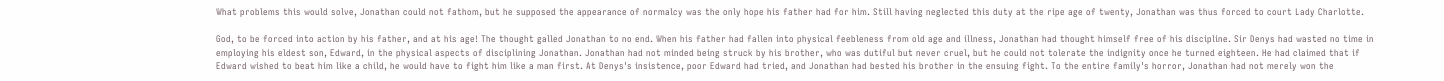What problems this would solve, Jonathan could not fathom, but he supposed the appearance of normalcy was the only hope his father had for him. Still having neglected this duty at the ripe age of twenty, Jonathan was thus forced to court Lady Charlotte.

God, to be forced into action by his father, and at his age! The thought galled Jonathan to no end. When his father had fallen into physical feebleness from old age and illness, Jonathan had thought himself free of his discipline. Sir Denys had wasted no time in employing his eldest son, Edward, in the physical aspects of disciplining Jonathan. Jonathan had not minded being struck by his brother, who was dutiful but never cruel, but he could not tolerate the indignity once he turned eighteen. He had claimed that if Edward wished to beat him like a child, he would have to fight him like a man first. At Denys's insistence, poor Edward had tried, and Jonathan had bested his brother in the ensuing fight. To the entire family's horror, Jonathan had not merely won the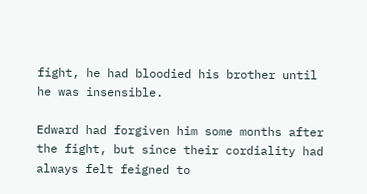fight, he had bloodied his brother until he was insensible.

Edward had forgiven him some months after the fight, but since their cordiality had always felt feigned to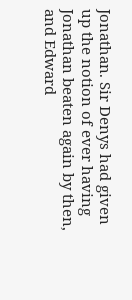Jonathan. Sir Denys had given up the notion of ever having Jonathan beaten again by then, and Edward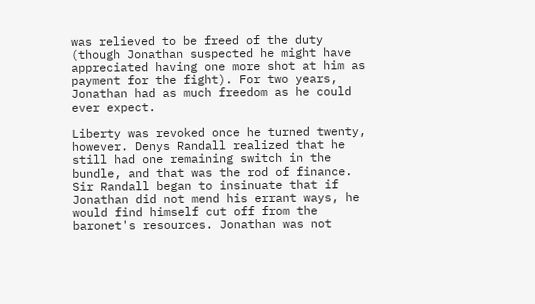was relieved to be freed of the duty (though Jonathan suspected he might have appreciated having one more shot at him as payment for the fight). For two years, Jonathan had as much freedom as he could ever expect.

Liberty was revoked once he turned twenty, however. Denys Randall realized that he still had one remaining switch in the bundle, and that was the rod of finance. Sir Randall began to insinuate that if Jonathan did not mend his errant ways, he would find himself cut off from the baronet's resources. Jonathan was not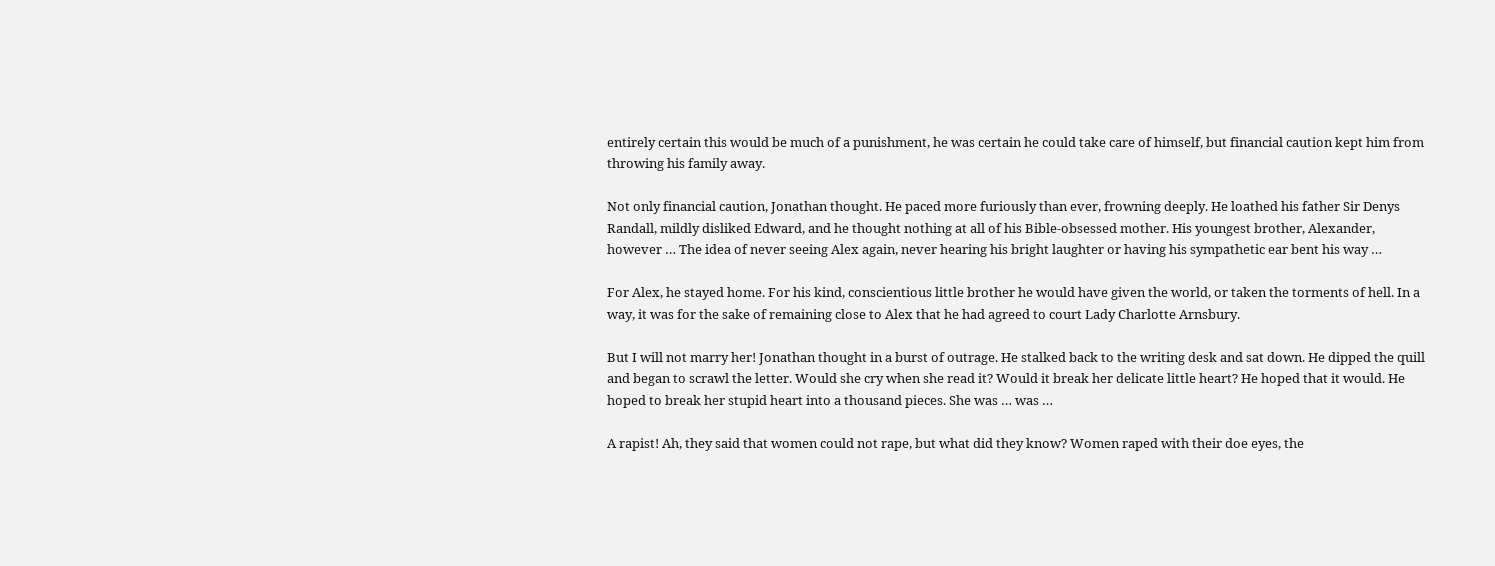entirely certain this would be much of a punishment, he was certain he could take care of himself, but financial caution kept him from throwing his family away.

Not only financial caution, Jonathan thought. He paced more furiously than ever, frowning deeply. He loathed his father Sir Denys Randall, mildly disliked Edward, and he thought nothing at all of his Bible-obsessed mother. His youngest brother, Alexander, however … The idea of never seeing Alex again, never hearing his bright laughter or having his sympathetic ear bent his way …

For Alex, he stayed home. For his kind, conscientious little brother he would have given the world, or taken the torments of hell. In a way, it was for the sake of remaining close to Alex that he had agreed to court Lady Charlotte Arnsbury.

But I will not marry her! Jonathan thought in a burst of outrage. He stalked back to the writing desk and sat down. He dipped the quill and began to scrawl the letter. Would she cry when she read it? Would it break her delicate little heart? He hoped that it would. He hoped to break her stupid heart into a thousand pieces. She was … was …

A rapist! Ah, they said that women could not rape, but what did they know? Women raped with their doe eyes, the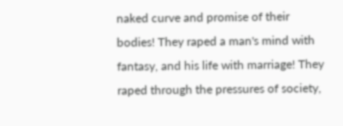naked curve and promise of their bodies! They raped a man's mind with fantasy, and his life with marriage! They raped through the pressures of society,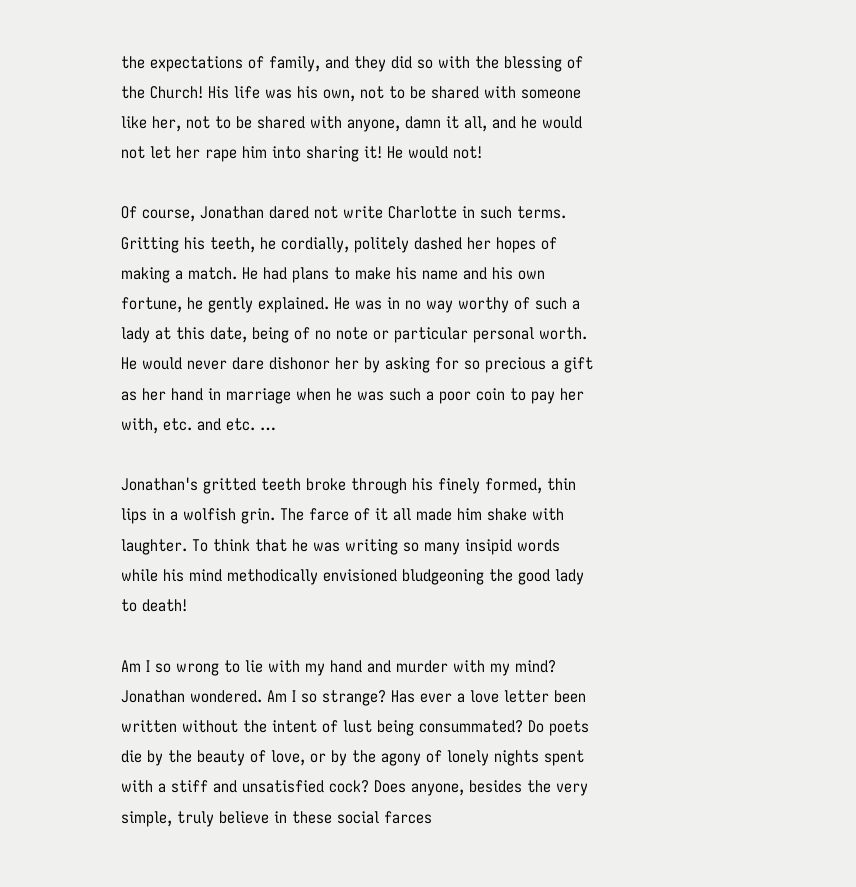the expectations of family, and they did so with the blessing of the Church! His life was his own, not to be shared with someone like her, not to be shared with anyone, damn it all, and he would not let her rape him into sharing it! He would not!

Of course, Jonathan dared not write Charlotte in such terms. Gritting his teeth, he cordially, politely dashed her hopes of making a match. He had plans to make his name and his own fortune, he gently explained. He was in no way worthy of such a lady at this date, being of no note or particular personal worth. He would never dare dishonor her by asking for so precious a gift as her hand in marriage when he was such a poor coin to pay her with, etc. and etc. …

Jonathan's gritted teeth broke through his finely formed, thin lips in a wolfish grin. The farce of it all made him shake with laughter. To think that he was writing so many insipid words while his mind methodically envisioned bludgeoning the good lady to death!

Am I so wrong to lie with my hand and murder with my mind? Jonathan wondered. Am I so strange? Has ever a love letter been written without the intent of lust being consummated? Do poets die by the beauty of love, or by the agony of lonely nights spent with a stiff and unsatisfied cock? Does anyone, besides the very simple, truly believe in these social farces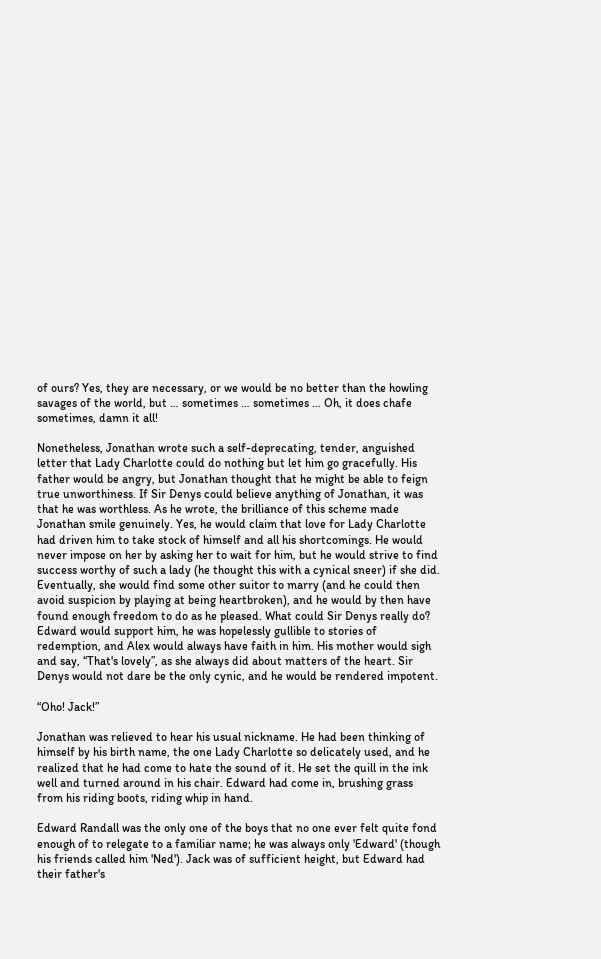of ours? Yes, they are necessary, or we would be no better than the howling savages of the world, but … sometimes … sometimes … Oh, it does chafe sometimes, damn it all!

Nonetheless, Jonathan wrote such a self-deprecating, tender, anguished letter that Lady Charlotte could do nothing but let him go gracefully. His father would be angry, but Jonathan thought that he might be able to feign true unworthiness. If Sir Denys could believe anything of Jonathan, it was that he was worthless. As he wrote, the brilliance of this scheme made Jonathan smile genuinely. Yes, he would claim that love for Lady Charlotte had driven him to take stock of himself and all his shortcomings. He would never impose on her by asking her to wait for him, but he would strive to find success worthy of such a lady (he thought this with a cynical sneer) if she did. Eventually, she would find some other suitor to marry (and he could then avoid suspicion by playing at being heartbroken), and he would by then have found enough freedom to do as he pleased. What could Sir Denys really do? Edward would support him, he was hopelessly gullible to stories of redemption, and Alex would always have faith in him. His mother would sigh and say, “That's lovely”, as she always did about matters of the heart. Sir Denys would not dare be the only cynic, and he would be rendered impotent.

“Oho! Jack!”

Jonathan was relieved to hear his usual nickname. He had been thinking of himself by his birth name, the one Lady Charlotte so delicately used, and he realized that he had come to hate the sound of it. He set the quill in the ink well and turned around in his chair. Edward had come in, brushing grass from his riding boots, riding whip in hand.

Edward Randall was the only one of the boys that no one ever felt quite fond enough of to relegate to a familiar name; he was always only 'Edward' (though his friends called him 'Ned'). Jack was of sufficient height, but Edward had their father's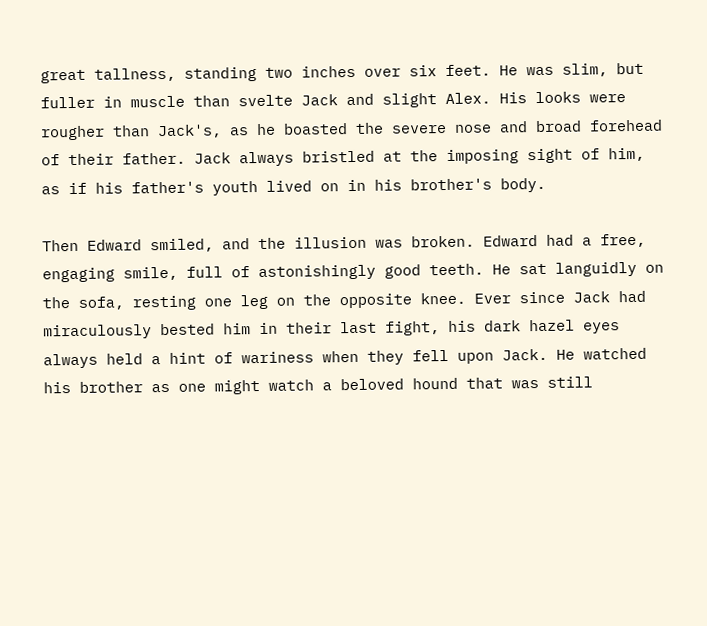great tallness, standing two inches over six feet. He was slim, but fuller in muscle than svelte Jack and slight Alex. His looks were rougher than Jack's, as he boasted the severe nose and broad forehead of their father. Jack always bristled at the imposing sight of him, as if his father's youth lived on in his brother's body.

Then Edward smiled, and the illusion was broken. Edward had a free, engaging smile, full of astonishingly good teeth. He sat languidly on the sofa, resting one leg on the opposite knee. Ever since Jack had miraculously bested him in their last fight, his dark hazel eyes always held a hint of wariness when they fell upon Jack. He watched his brother as one might watch a beloved hound that was still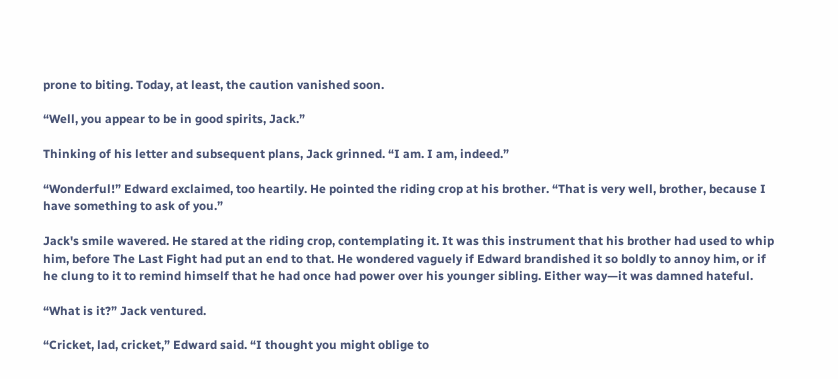prone to biting. Today, at least, the caution vanished soon.

“Well, you appear to be in good spirits, Jack.”

Thinking of his letter and subsequent plans, Jack grinned. “I am. I am, indeed.”

“Wonderful!” Edward exclaimed, too heartily. He pointed the riding crop at his brother. “That is very well, brother, because I have something to ask of you.”

Jack's smile wavered. He stared at the riding crop, contemplating it. It was this instrument that his brother had used to whip him, before The Last Fight had put an end to that. He wondered vaguely if Edward brandished it so boldly to annoy him, or if he clung to it to remind himself that he had once had power over his younger sibling. Either way—it was damned hateful.

“What is it?” Jack ventured.

“Cricket, lad, cricket,” Edward said. “I thought you might oblige to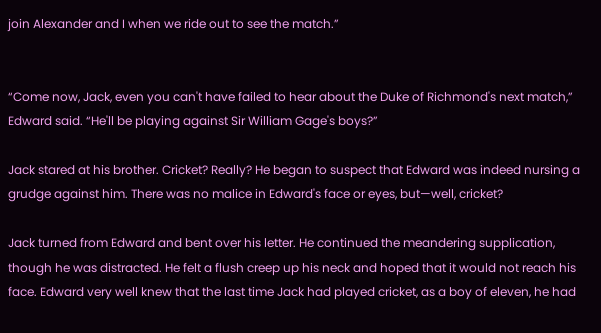join Alexander and I when we ride out to see the match.”


“Come now, Jack, even you can't have failed to hear about the Duke of Richmond's next match,” Edward said. “He'll be playing against Sir William Gage's boys?”

Jack stared at his brother. Cricket? Really? He began to suspect that Edward was indeed nursing a grudge against him. There was no malice in Edward's face or eyes, but—well, cricket?

Jack turned from Edward and bent over his letter. He continued the meandering supplication, though he was distracted. He felt a flush creep up his neck and hoped that it would not reach his face. Edward very well knew that the last time Jack had played cricket, as a boy of eleven, he had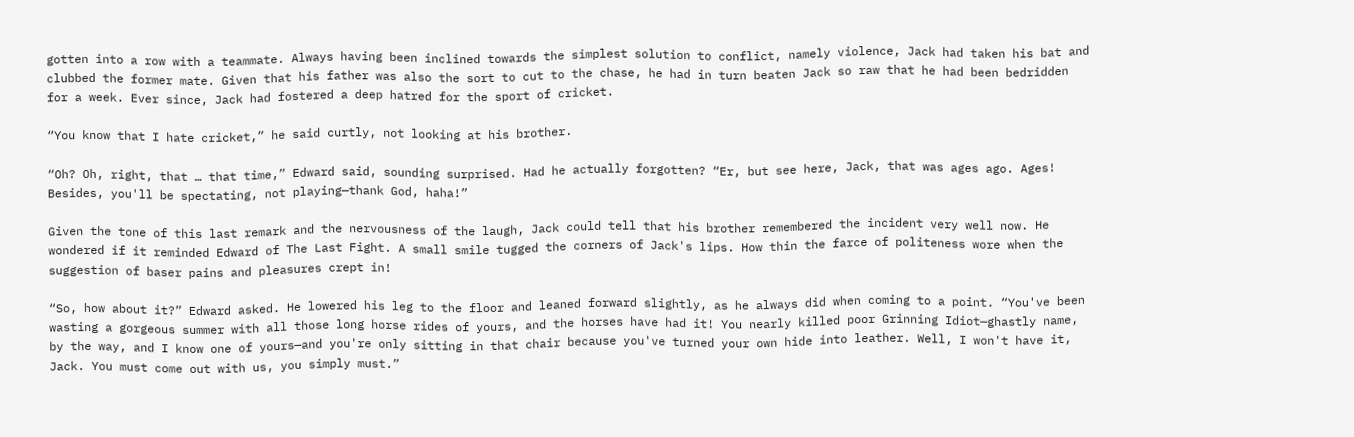gotten into a row with a teammate. Always having been inclined towards the simplest solution to conflict, namely violence, Jack had taken his bat and clubbed the former mate. Given that his father was also the sort to cut to the chase, he had in turn beaten Jack so raw that he had been bedridden for a week. Ever since, Jack had fostered a deep hatred for the sport of cricket.

“You know that I hate cricket,” he said curtly, not looking at his brother.

“Oh? Oh, right, that … that time,” Edward said, sounding surprised. Had he actually forgotten? “Er, but see here, Jack, that was ages ago. Ages! Besides, you'll be spectating, not playing—thank God, haha!”

Given the tone of this last remark and the nervousness of the laugh, Jack could tell that his brother remembered the incident very well now. He wondered if it reminded Edward of The Last Fight. A small smile tugged the corners of Jack's lips. How thin the farce of politeness wore when the suggestion of baser pains and pleasures crept in!

“So, how about it?” Edward asked. He lowered his leg to the floor and leaned forward slightly, as he always did when coming to a point. “You've been wasting a gorgeous summer with all those long horse rides of yours, and the horses have had it! You nearly killed poor Grinning Idiot—ghastly name, by the way, and I know one of yours—and you're only sitting in that chair because you've turned your own hide into leather. Well, I won't have it, Jack. You must come out with us, you simply must.”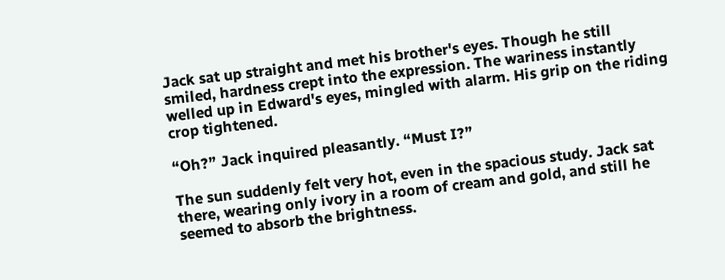Jack sat up straight and met his brother's eyes. Though he still smiled, hardness crept into the expression. The wariness instantly welled up in Edward's eyes, mingled with alarm. His grip on the riding crop tightened.

“Oh?” Jack inquired pleasantly. “Must I?”

The sun suddenly felt very hot, even in the spacious study. Jack sat there, wearing only ivory in a room of cream and gold, and still he seemed to absorb the brightness.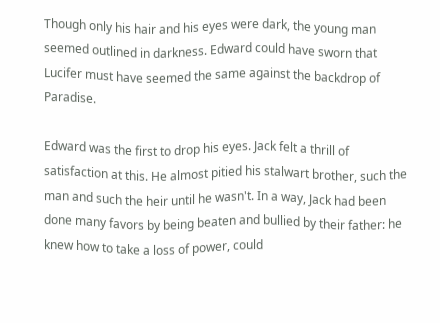Though only his hair and his eyes were dark, the young man seemed outlined in darkness. Edward could have sworn that Lucifer must have seemed the same against the backdrop of Paradise.

Edward was the first to drop his eyes. Jack felt a thrill of satisfaction at this. He almost pitied his stalwart brother, such the man and such the heir until he wasn't. In a way, Jack had been done many favors by being beaten and bullied by their father: he knew how to take a loss of power, could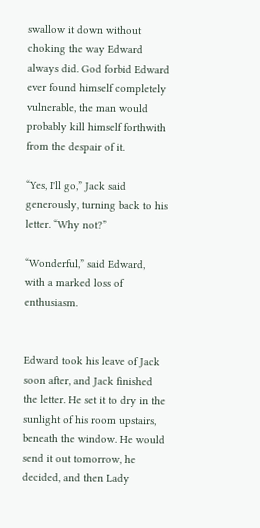swallow it down without choking the way Edward always did. God forbid Edward ever found himself completely vulnerable, the man would probably kill himself forthwith from the despair of it.

“Yes, I'll go,” Jack said generously, turning back to his letter. “Why not?”

“Wonderful,” said Edward, with a marked loss of enthusiasm.


Edward took his leave of Jack soon after, and Jack finished the letter. He set it to dry in the sunlight of his room upstairs, beneath the window. He would send it out tomorrow, he decided, and then Lady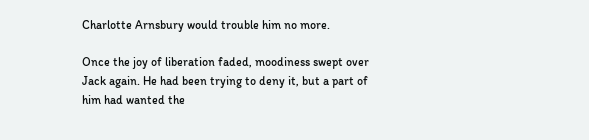Charlotte Arnsbury would trouble him no more.

Once the joy of liberation faded, moodiness swept over Jack again. He had been trying to deny it, but a part of him had wanted the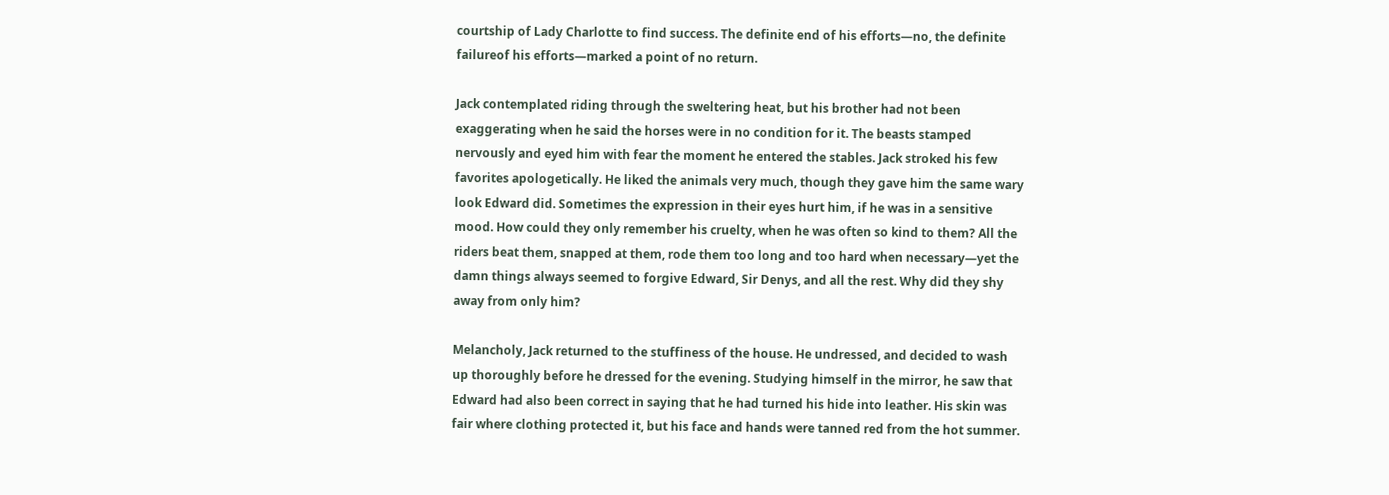courtship of Lady Charlotte to find success. The definite end of his efforts—no, the definite failureof his efforts—marked a point of no return.

Jack contemplated riding through the sweltering heat, but his brother had not been exaggerating when he said the horses were in no condition for it. The beasts stamped nervously and eyed him with fear the moment he entered the stables. Jack stroked his few favorites apologetically. He liked the animals very much, though they gave him the same wary look Edward did. Sometimes the expression in their eyes hurt him, if he was in a sensitive mood. How could they only remember his cruelty, when he was often so kind to them? All the riders beat them, snapped at them, rode them too long and too hard when necessary—yet the damn things always seemed to forgive Edward, Sir Denys, and all the rest. Why did they shy away from only him?

Melancholy, Jack returned to the stuffiness of the house. He undressed, and decided to wash up thoroughly before he dressed for the evening. Studying himself in the mirror, he saw that Edward had also been correct in saying that he had turned his hide into leather. His skin was fair where clothing protected it, but his face and hands were tanned red from the hot summer.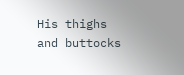His thighs and buttocks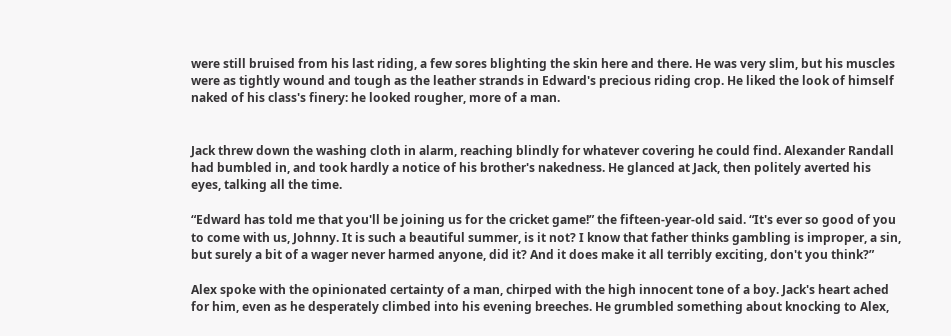were still bruised from his last riding, a few sores blighting the skin here and there. He was very slim, but his muscles were as tightly wound and tough as the leather strands in Edward's precious riding crop. He liked the look of himself naked of his class's finery: he looked rougher, more of a man.


Jack threw down the washing cloth in alarm, reaching blindly for whatever covering he could find. Alexander Randall had bumbled in, and took hardly a notice of his brother's nakedness. He glanced at Jack, then politely averted his eyes, talking all the time.

“Edward has told me that you'll be joining us for the cricket game!” the fifteen-year-old said. “It's ever so good of you to come with us, Johnny. It is such a beautiful summer, is it not? I know that father thinks gambling is improper, a sin, but surely a bit of a wager never harmed anyone, did it? And it does make it all terribly exciting, don't you think?”

Alex spoke with the opinionated certainty of a man, chirped with the high innocent tone of a boy. Jack's heart ached for him, even as he desperately climbed into his evening breeches. He grumbled something about knocking to Alex,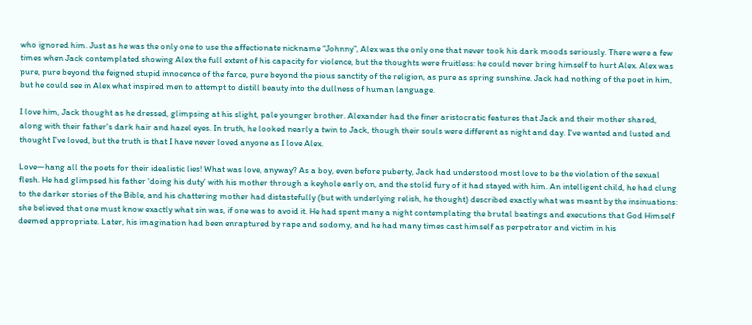who ignored him. Just as he was the only one to use the affectionate nickname “Johnny”, Alex was the only one that never took his dark moods seriously. There were a few times when Jack contemplated showing Alex the full extent of his capacity for violence, but the thoughts were fruitless: he could never bring himself to hurt Alex. Alex was pure, pure beyond the feigned stupid innocence of the farce, pure beyond the pious sanctity of the religion, as pure as spring sunshine. Jack had nothing of the poet in him, but he could see in Alex what inspired men to attempt to distill beauty into the dullness of human language.

I love him, Jack thought as he dressed, glimpsing at his slight, pale younger brother. Alexander had the finer aristocratic features that Jack and their mother shared, along with their father's dark hair and hazel eyes. In truth, he looked nearly a twin to Jack, though their souls were different as night and day. I've wanted and lusted and thought I've loved, but the truth is that I have never loved anyone as I love Alex.

Love—hang all the poets for their idealistic lies! What was love, anyway? As a boy, even before puberty, Jack had understood most love to be the violation of the sexual flesh. He had glimpsed his father 'doing his duty' with his mother through a keyhole early on, and the stolid fury of it had stayed with him. An intelligent child, he had clung to the darker stories of the Bible, and his chattering mother had distastefully (but with underlying relish, he thought) described exactly what was meant by the insinuations: she believed that one must know exactly what sin was, if one was to avoid it. He had spent many a night contemplating the brutal beatings and executions that God Himself deemed appropriate. Later, his imagination had been enraptured by rape and sodomy, and he had many times cast himself as perpetrator and victim in his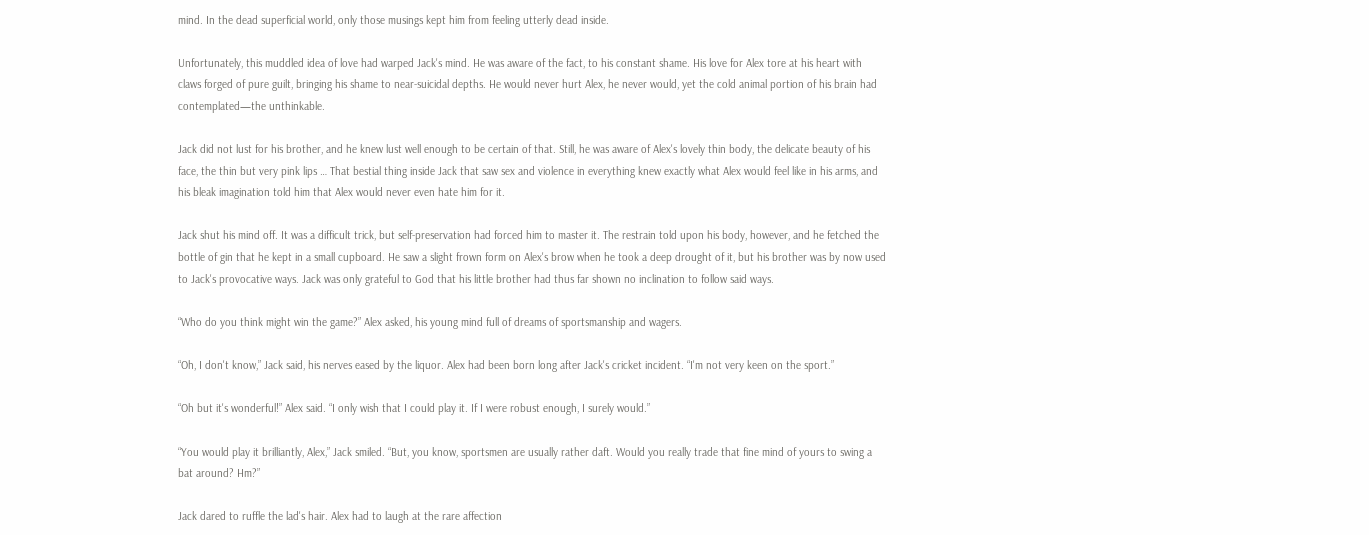mind. In the dead superficial world, only those musings kept him from feeling utterly dead inside.

Unfortunately, this muddled idea of love had warped Jack's mind. He was aware of the fact, to his constant shame. His love for Alex tore at his heart with claws forged of pure guilt, bringing his shame to near-suicidal depths. He would never hurt Alex, he never would, yet the cold animal portion of his brain had contemplated—the unthinkable.

Jack did not lust for his brother, and he knew lust well enough to be certain of that. Still, he was aware of Alex's lovely thin body, the delicate beauty of his face, the thin but very pink lips … That bestial thing inside Jack that saw sex and violence in everything knew exactly what Alex would feel like in his arms, and his bleak imagination told him that Alex would never even hate him for it.

Jack shut his mind off. It was a difficult trick, but self-preservation had forced him to master it. The restrain told upon his body, however, and he fetched the bottle of gin that he kept in a small cupboard. He saw a slight frown form on Alex's brow when he took a deep drought of it, but his brother was by now used to Jack's provocative ways. Jack was only grateful to God that his little brother had thus far shown no inclination to follow said ways.

“Who do you think might win the game?” Alex asked, his young mind full of dreams of sportsmanship and wagers.

“Oh, I don't know,” Jack said, his nerves eased by the liquor. Alex had been born long after Jack's cricket incident. “I'm not very keen on the sport.”

“Oh but it's wonderful!” Alex said. “I only wish that I could play it. If I were robust enough, I surely would.”

“You would play it brilliantly, Alex,” Jack smiled. “But, you know, sportsmen are usually rather daft. Would you really trade that fine mind of yours to swing a bat around? Hm?”

Jack dared to ruffle the lad's hair. Alex had to laugh at the rare affection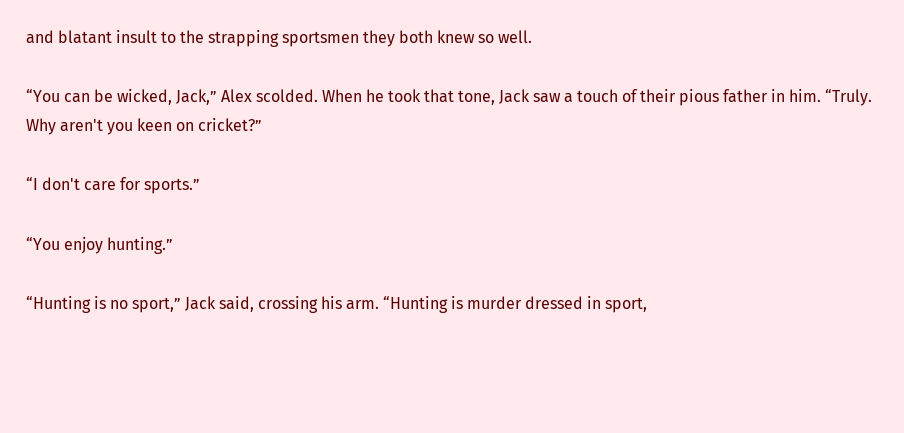and blatant insult to the strapping sportsmen they both knew so well.

“You can be wicked, Jack,” Alex scolded. When he took that tone, Jack saw a touch of their pious father in him. “Truly. Why aren't you keen on cricket?”

“I don't care for sports.”

“You enjoy hunting.”

“Hunting is no sport,” Jack said, crossing his arm. “Hunting is murder dressed in sport,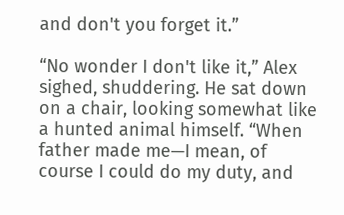and don't you forget it.”

“No wonder I don't like it,” Alex sighed, shuddering. He sat down on a chair, looking somewhat like a hunted animal himself. “When father made me—I mean, of course I could do my duty, and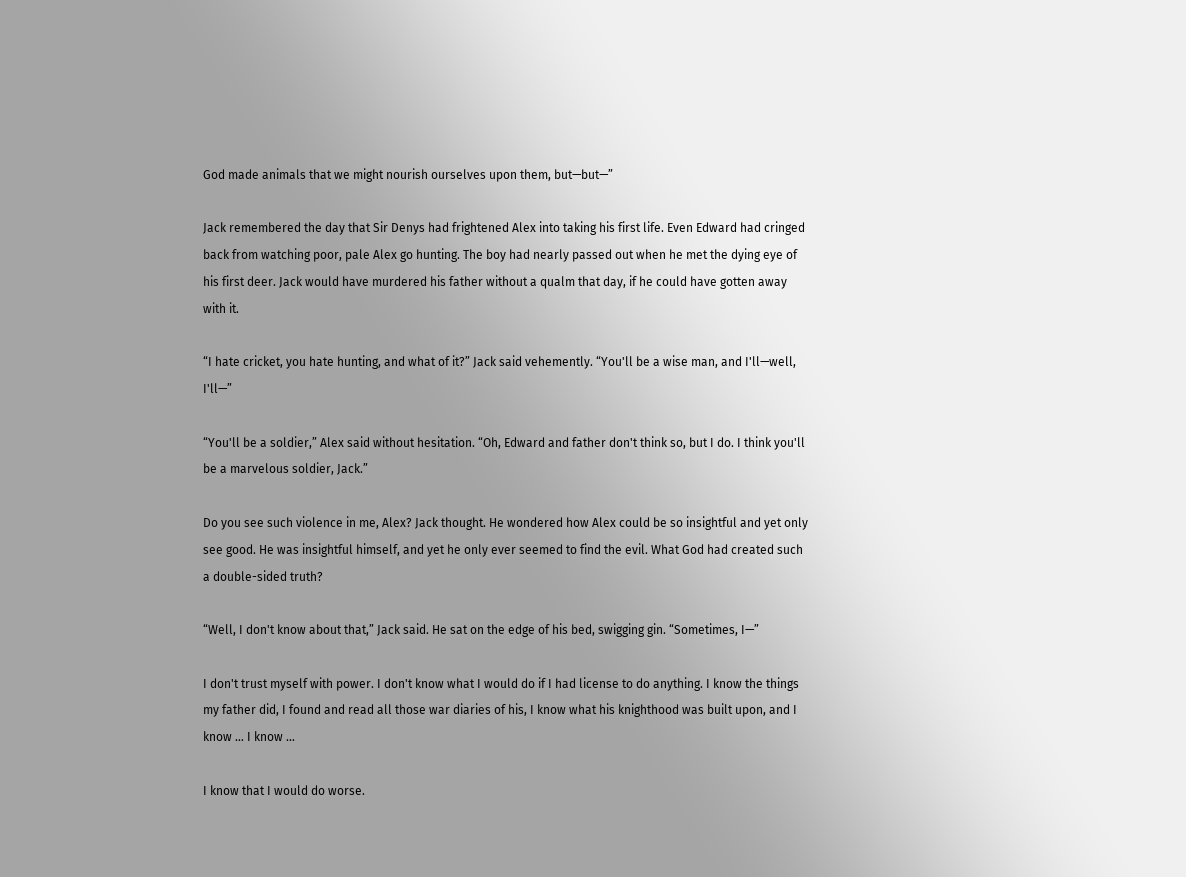God made animals that we might nourish ourselves upon them, but—but—”

Jack remembered the day that Sir Denys had frightened Alex into taking his first life. Even Edward had cringed back from watching poor, pale Alex go hunting. The boy had nearly passed out when he met the dying eye of his first deer. Jack would have murdered his father without a qualm that day, if he could have gotten away with it.

“I hate cricket, you hate hunting, and what of it?” Jack said vehemently. “You'll be a wise man, and I'll—well, I'll—”

“You'll be a soldier,” Alex said without hesitation. “Oh, Edward and father don't think so, but I do. I think you'll be a marvelous soldier, Jack.”

Do you see such violence in me, Alex? Jack thought. He wondered how Alex could be so insightful and yet only see good. He was insightful himself, and yet he only ever seemed to find the evil. What God had created such a double-sided truth?

“Well, I don't know about that,” Jack said. He sat on the edge of his bed, swigging gin. “Sometimes, I—”

I don't trust myself with power. I don't know what I would do if I had license to do anything. I know the things my father did, I found and read all those war diaries of his, I know what his knighthood was built upon, and I know … I know …

I know that I would do worse.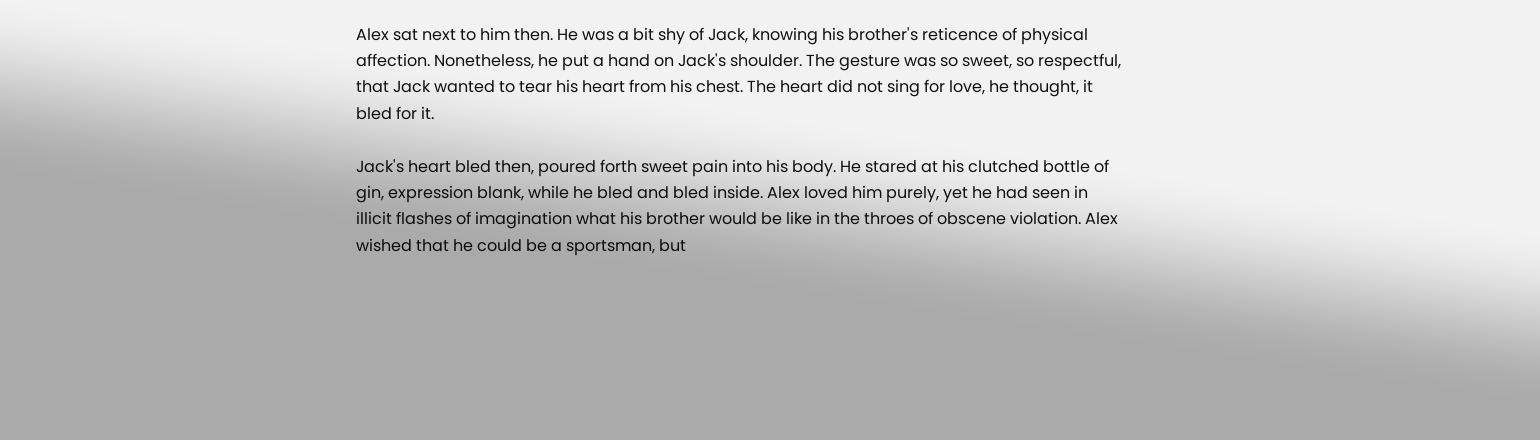Alex sat next to him then. He was a bit shy of Jack, knowing his brother's reticence of physical affection. Nonetheless, he put a hand on Jack's shoulder. The gesture was so sweet, so respectful, that Jack wanted to tear his heart from his chest. The heart did not sing for love, he thought, it bled for it.

Jack's heart bled then, poured forth sweet pain into his body. He stared at his clutched bottle of gin, expression blank, while he bled and bled inside. Alex loved him purely, yet he had seen in illicit flashes of imagination what his brother would be like in the throes of obscene violation. Alex wished that he could be a sportsman, but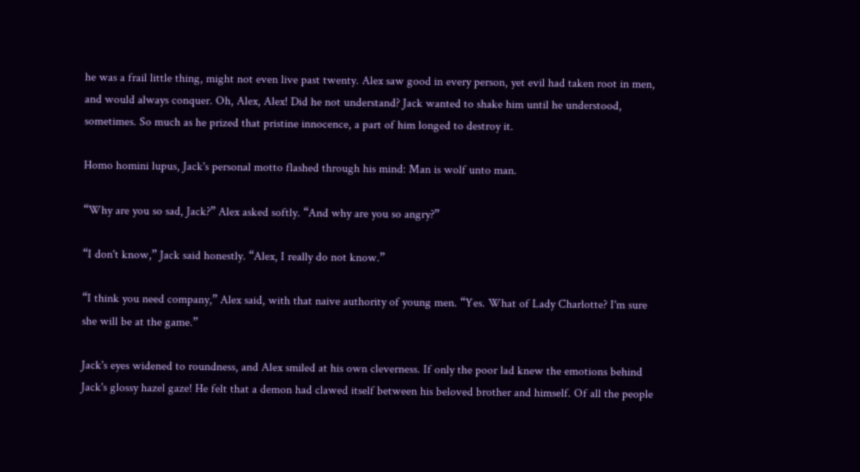he was a frail little thing, might not even live past twenty. Alex saw good in every person, yet evil had taken root in men, and would always conquer. Oh, Alex, Alex! Did he not understand? Jack wanted to shake him until he understood, sometimes. So much as he prized that pristine innocence, a part of him longed to destroy it.

Homo homini lupus, Jack's personal motto flashed through his mind: Man is wolf unto man.

“Why are you so sad, Jack?” Alex asked softly. “And why are you so angry?”

“I don't know,” Jack said honestly. “Alex, I really do not know.”

“I think you need company,” Alex said, with that naive authority of young men. “Yes. What of Lady Charlotte? I'm sure she will be at the game.”

Jack's eyes widened to roundness, and Alex smiled at his own cleverness. If only the poor lad knew the emotions behind Jack's glossy hazel gaze! He felt that a demon had clawed itself between his beloved brother and himself. Of all the people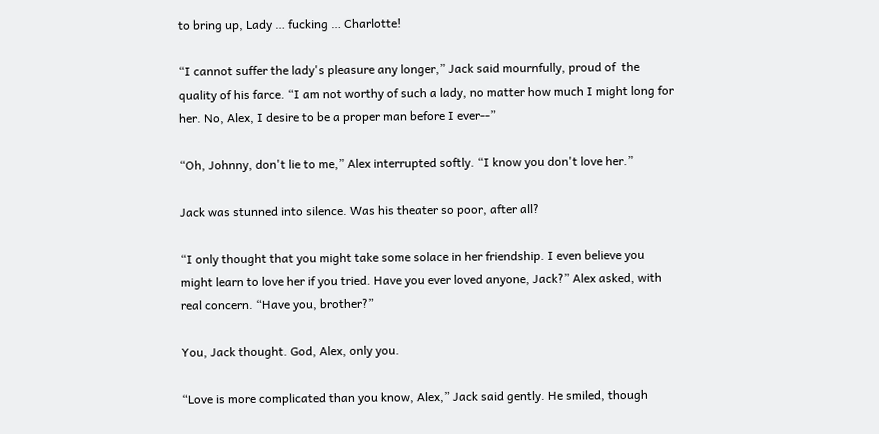to bring up, Lady … fucking … Charlotte!

“I cannot suffer the lady's pleasure any longer,” Jack said mournfully, proud of  the quality of his farce. “I am not worthy of such a lady, no matter how much I might long for her. No, Alex, I desire to be a proper man before I ever--”

“Oh, Johnny, don't lie to me,” Alex interrupted softly. “I know you don't love her.”

Jack was stunned into silence. Was his theater so poor, after all?

“I only thought that you might take some solace in her friendship. I even believe you might learn to love her if you tried. Have you ever loved anyone, Jack?” Alex asked, with real concern. “Have you, brother?”

You, Jack thought. God, Alex, only you.

“Love is more complicated than you know, Alex,” Jack said gently. He smiled, though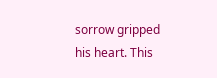sorrow gripped his heart. This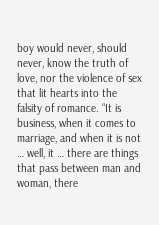boy would never, should never, know the truth of love, nor the violence of sex that lit hearts into the falsity of romance. “It is business, when it comes to marriage, and when it is not … well, it … there are things that pass between man and woman, there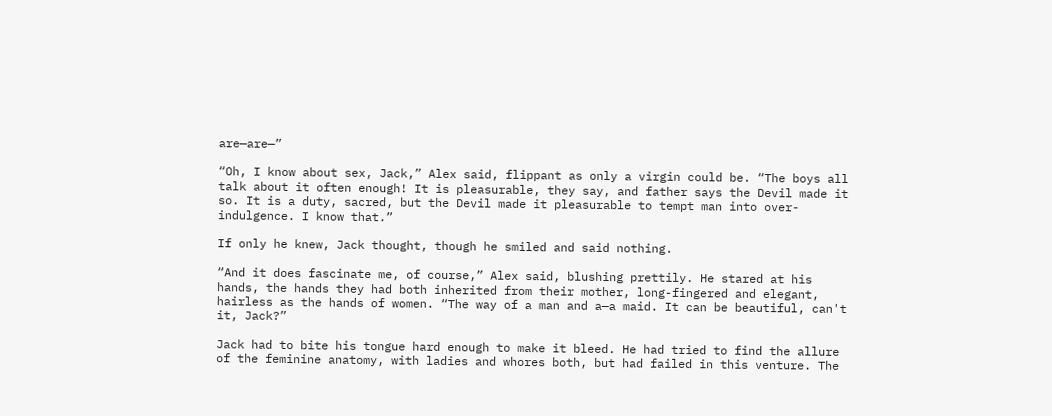are—are—”

“Oh, I know about sex, Jack,” Alex said, flippant as only a virgin could be. “The boys all talk about it often enough! It is pleasurable, they say, and father says the Devil made it so. It is a duty, sacred, but the Devil made it pleasurable to tempt man into over-indulgence. I know that.”

If only he knew, Jack thought, though he smiled and said nothing.

“And it does fascinate me, of course,” Alex said, blushing prettily. He stared at his hands, the hands they had both inherited from their mother, long-fingered and elegant, hairless as the hands of women. “The way of a man and a—a maid. It can be beautiful, can't it, Jack?”

Jack had to bite his tongue hard enough to make it bleed. He had tried to find the allure of the feminine anatomy, with ladies and whores both, but had failed in this venture. The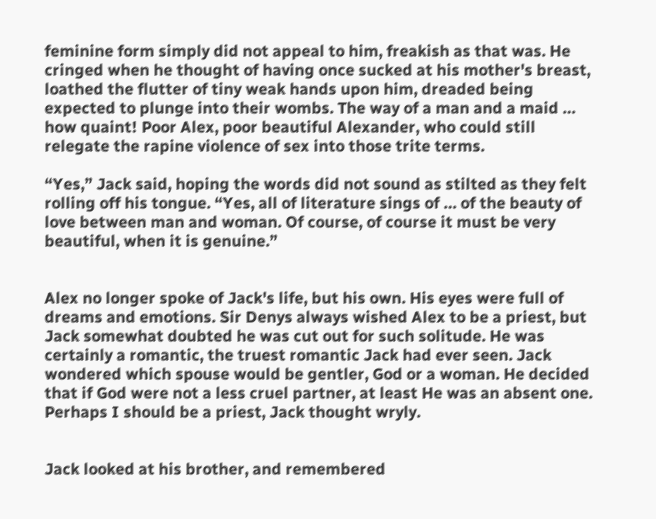feminine form simply did not appeal to him, freakish as that was. He cringed when he thought of having once sucked at his mother's breast, loathed the flutter of tiny weak hands upon him, dreaded being expected to plunge into their wombs. The way of a man and a maid … how quaint! Poor Alex, poor beautiful Alexander, who could still relegate the rapine violence of sex into those trite terms.

“Yes,” Jack said, hoping the words did not sound as stilted as they felt rolling off his tongue. “Yes, all of literature sings of … of the beauty of love between man and woman. Of course, of course it must be very beautiful, when it is genuine.”


Alex no longer spoke of Jack's life, but his own. His eyes were full of dreams and emotions. Sir Denys always wished Alex to be a priest, but Jack somewhat doubted he was cut out for such solitude. He was certainly a romantic, the truest romantic Jack had ever seen. Jack wondered which spouse would be gentler, God or a woman. He decided that if God were not a less cruel partner, at least He was an absent one. Perhaps I should be a priest, Jack thought wryly.


Jack looked at his brother, and remembered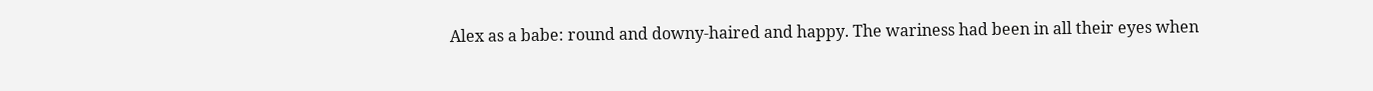Alex as a babe: round and downy-haired and happy. The wariness had been in all their eyes when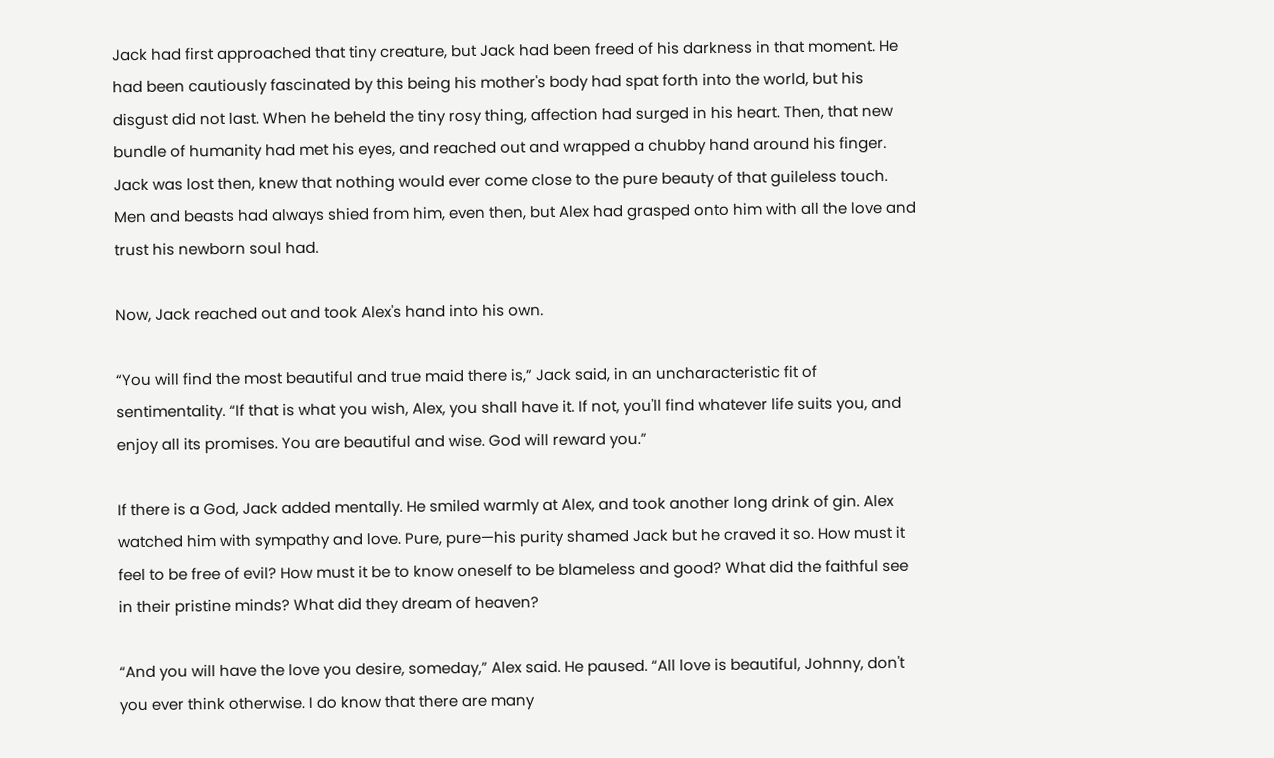Jack had first approached that tiny creature, but Jack had been freed of his darkness in that moment. He had been cautiously fascinated by this being his mother's body had spat forth into the world, but his disgust did not last. When he beheld the tiny rosy thing, affection had surged in his heart. Then, that new bundle of humanity had met his eyes, and reached out and wrapped a chubby hand around his finger. Jack was lost then, knew that nothing would ever come close to the pure beauty of that guileless touch. Men and beasts had always shied from him, even then, but Alex had grasped onto him with all the love and trust his newborn soul had.

Now, Jack reached out and took Alex's hand into his own.

“You will find the most beautiful and true maid there is,” Jack said, in an uncharacteristic fit of sentimentality. “If that is what you wish, Alex, you shall have it. If not, you'll find whatever life suits you, and enjoy all its promises. You are beautiful and wise. God will reward you.”

If there is a God, Jack added mentally. He smiled warmly at Alex, and took another long drink of gin. Alex watched him with sympathy and love. Pure, pure—his purity shamed Jack but he craved it so. How must it feel to be free of evil? How must it be to know oneself to be blameless and good? What did the faithful see in their pristine minds? What did they dream of heaven?

“And you will have the love you desire, someday,” Alex said. He paused. “All love is beautiful, Johnny, don't you ever think otherwise. I do know that there are many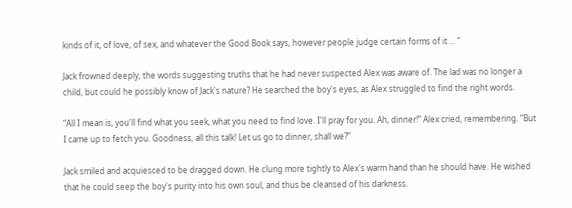kinds of it, of love, of sex, and whatever the Good Book says, however people judge certain forms of it … ”

Jack frowned deeply, the words suggesting truths that he had never suspected Alex was aware of. The lad was no longer a child, but could he possibly know of Jack's nature? He searched the boy's eyes, as Alex struggled to find the right words.

“All I mean is, you'll find what you seek, what you need to find love. I'll pray for you. Ah, dinner!” Alex cried, remembering. “But I came up to fetch you. Goodness, all this talk! Let us go to dinner, shall we?”

Jack smiled and acquiesced to be dragged down. He clung more tightly to Alex's warm hand than he should have. He wished that he could seep the boy's purity into his own soul, and thus be cleansed of his darkness.